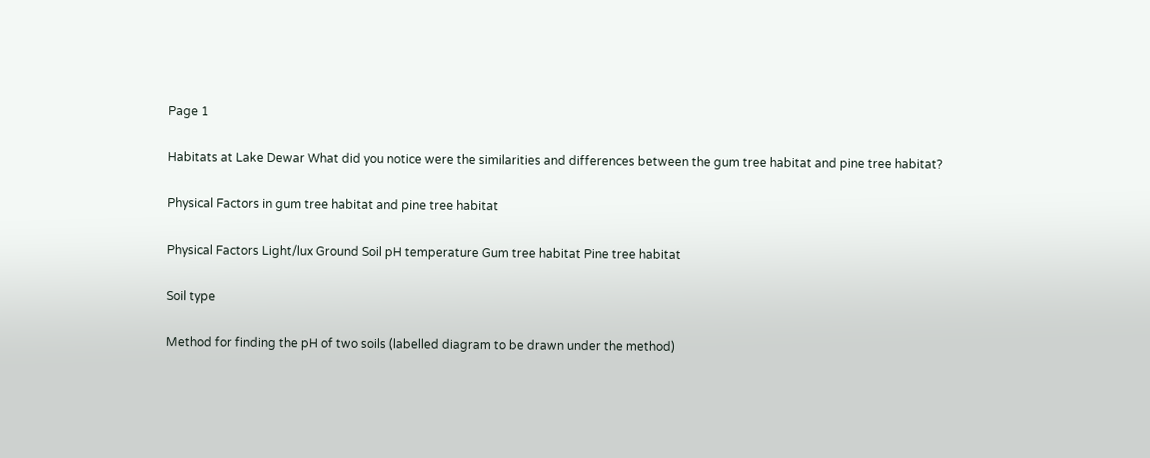Page 1

Habitats at Lake Dewar What did you notice were the similarities and differences between the gum tree habitat and pine tree habitat?

Physical Factors in gum tree habitat and pine tree habitat

Physical Factors Light/lux Ground Soil pH temperature Gum tree habitat Pine tree habitat

Soil type

Method for finding the pH of two soils (labelled diagram to be drawn under the method)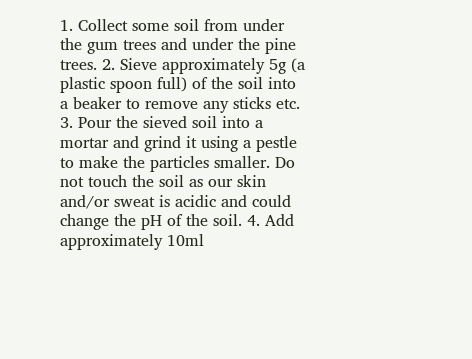1. Collect some soil from under the gum trees and under the pine trees. 2. Sieve approximately 5g (a plastic spoon full) of the soil into a beaker to remove any sticks etc. 3. Pour the sieved soil into a mortar and grind it using a pestle to make the particles smaller. Do not touch the soil as our skin and/or sweat is acidic and could change the pH of the soil. 4. Add approximately 10ml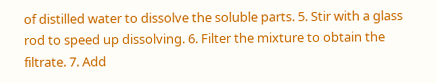of distilled water to dissolve the soluble parts. 5. Stir with a glass rod to speed up dissolving. 6. Filter the mixture to obtain the filtrate. 7. Add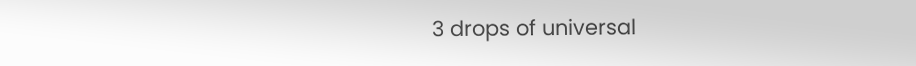3 drops of universal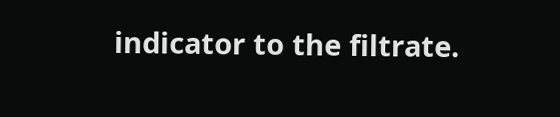indicator to the filtrate.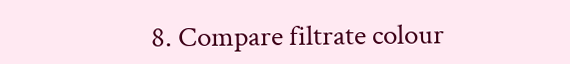8. Compare filtrate colour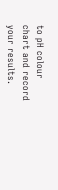to pH colour chart and record your results.